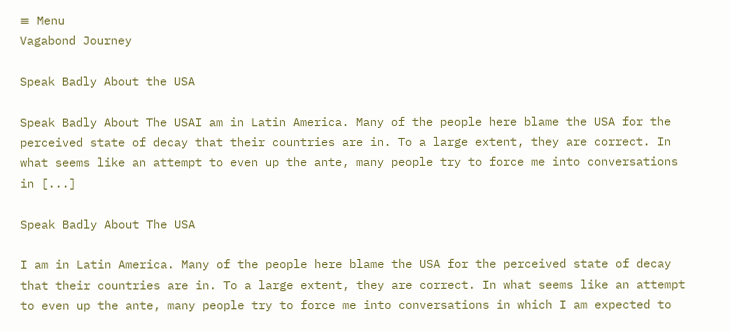≡ Menu
Vagabond Journey

Speak Badly About the USA

Speak Badly About The USAI am in Latin America. Many of the people here blame the USA for the perceived state of decay that their countries are in. To a large extent, they are correct. In what seems like an attempt to even up the ante, many people try to force me into conversations in [...]

Speak Badly About The USA

I am in Latin America. Many of the people here blame the USA for the perceived state of decay that their countries are in. To a large extent, they are correct. In what seems like an attempt to even up the ante, many people try to force me into conversations in which I am expected to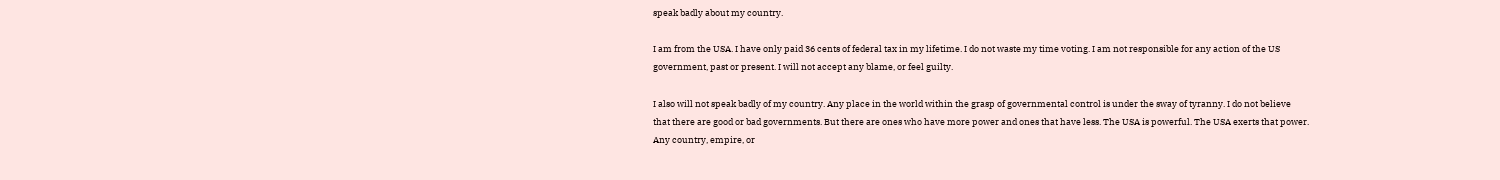speak badly about my country.

I am from the USA. I have only paid 36 cents of federal tax in my lifetime. I do not waste my time voting. I am not responsible for any action of the US government, past or present. I will not accept any blame, or feel guilty.

I also will not speak badly of my country. Any place in the world within the grasp of governmental control is under the sway of tyranny. I do not believe that there are good or bad governments. But there are ones who have more power and ones that have less. The USA is powerful. The USA exerts that power. Any country, empire, or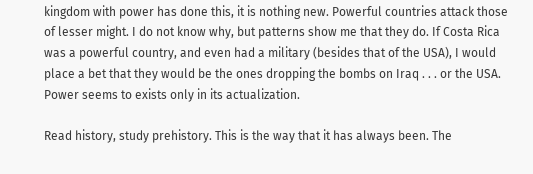kingdom with power has done this, it is nothing new. Powerful countries attack those of lesser might. I do not know why, but patterns show me that they do. If Costa Rica was a powerful country, and even had a military (besides that of the USA), I would place a bet that they would be the ones dropping the bombs on Iraq . . . or the USA. Power seems to exists only in its actualization.

Read history, study prehistory. This is the way that it has always been. The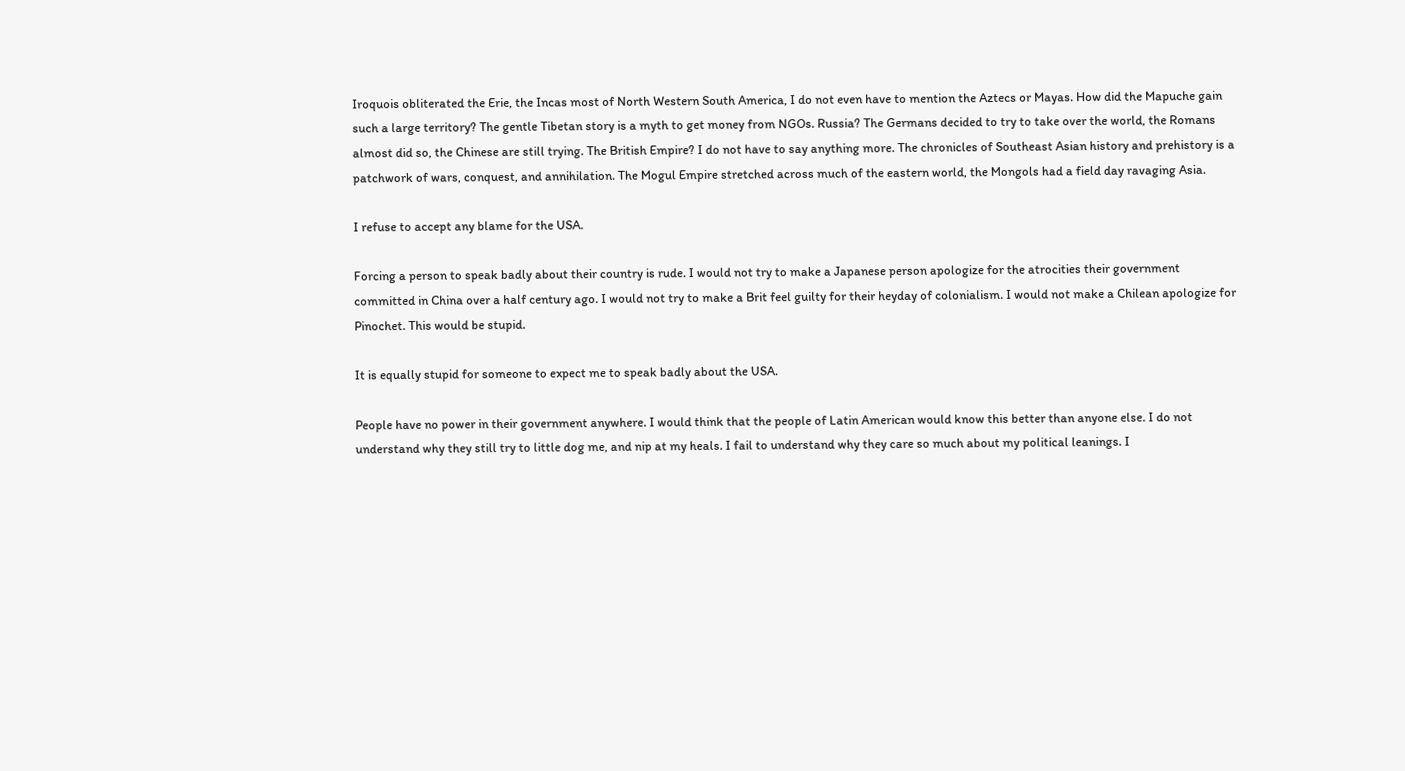Iroquois obliterated the Erie, the Incas most of North Western South America, I do not even have to mention the Aztecs or Mayas. How did the Mapuche gain such a large territory? The gentle Tibetan story is a myth to get money from NGOs. Russia? The Germans decided to try to take over the world, the Romans almost did so, the Chinese are still trying. The British Empire? I do not have to say anything more. The chronicles of Southeast Asian history and prehistory is a patchwork of wars, conquest, and annihilation. The Mogul Empire stretched across much of the eastern world, the Mongols had a field day ravaging Asia.

I refuse to accept any blame for the USA.

Forcing a person to speak badly about their country is rude. I would not try to make a Japanese person apologize for the atrocities their government committed in China over a half century ago. I would not try to make a Brit feel guilty for their heyday of colonialism. I would not make a Chilean apologize for Pinochet. This would be stupid.

It is equally stupid for someone to expect me to speak badly about the USA.

People have no power in their government anywhere. I would think that the people of Latin American would know this better than anyone else. I do not understand why they still try to little dog me, and nip at my heals. I fail to understand why they care so much about my political leanings. I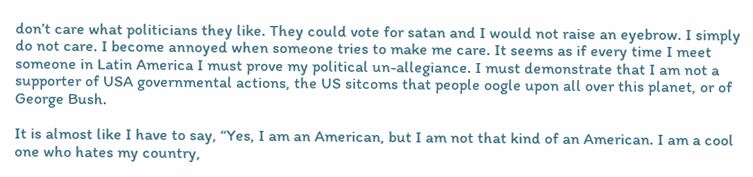don’t care what politicians they like. They could vote for satan and I would not raise an eyebrow. I simply do not care. I become annoyed when someone tries to make me care. It seems as if every time I meet someone in Latin America I must prove my political un-allegiance. I must demonstrate that I am not a supporter of USA governmental actions, the US sitcoms that people oogle upon all over this planet, or of George Bush.

It is almost like I have to say, “Yes, I am an American, but I am not that kind of an American. I am a cool one who hates my country,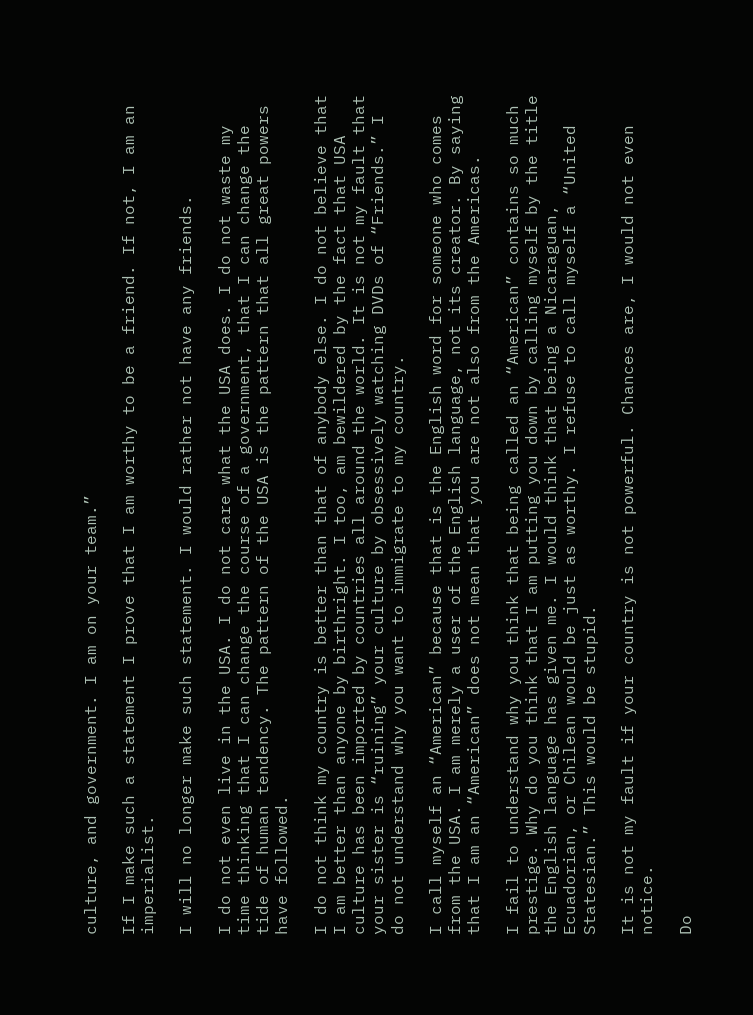culture, and government. I am on your team.”

If I make such a statement I prove that I am worthy to be a friend. If not, I am an imperialist.

I will no longer make such statement. I would rather not have any friends.

I do not even live in the USA. I do not care what the USA does. I do not waste my time thinking that I can change the course of a government, that I can change the tide of human tendency. The pattern of the USA is the pattern that all great powers have followed.

I do not think my country is better than that of anybody else. I do not believe that I am better than anyone by birthright. I too, am bewildered by the fact that USA culture has been imported by countries all around the world. It is not my fault that your sister is “ruining” your culture by obsessively watching DVDs of “Friends.” I do not understand why you want to immigrate to my country.

I call myself an “American” because that is the English word for someone who comes from the USA. I am merely a user of the English language, not its creator. By saying that I am an “American” does not mean that you are not also from the Americas.

I fail to understand why you think that being called an “American” contains so much prestige. Why do you think that I am putting you down by calling myself by the title the English language has given me. I would think that being a Nicaraguan, Ecuadorian, or Chilean would be just as worthy. I refuse to call myself a “United Statesian.” This would be stupid.

It is not my fault if your country is not powerful. Chances are, I would not even notice.

Do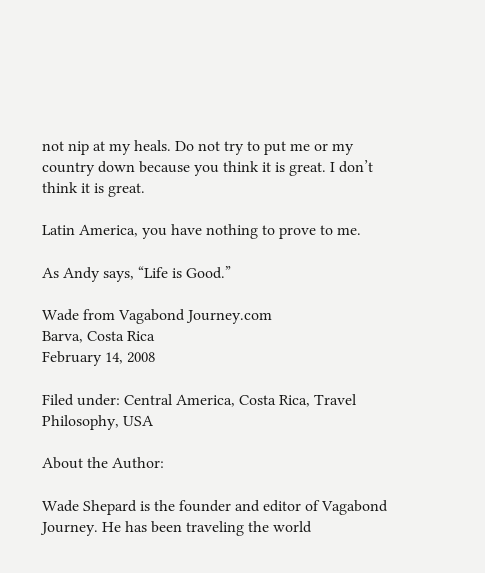not nip at my heals. Do not try to put me or my country down because you think it is great. I don’t think it is great.

Latin America, you have nothing to prove to me.

As Andy says, “Life is Good.”

Wade from Vagabond Journey.com
Barva, Costa Rica
February 14, 2008

Filed under: Central America, Costa Rica, Travel Philosophy, USA

About the Author:

Wade Shepard is the founder and editor of Vagabond Journey. He has been traveling the world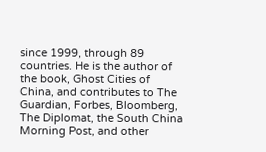since 1999, through 89 countries. He is the author of the book, Ghost Cities of China, and contributes to The Guardian, Forbes, Bloomberg, The Diplomat, the South China Morning Post, and other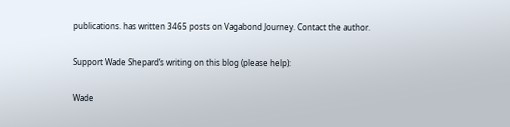publications. has written 3465 posts on Vagabond Journey. Contact the author.

Support Wade Shepard’s writing on this blog (please help):

Wade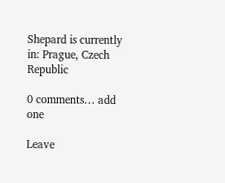Shepard is currently in: Prague, Czech Republic

0 comments… add one

Leave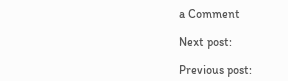a Comment

Next post:

Previous post: